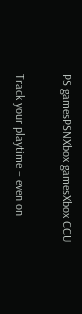PS gamesPSNXbox gamesXbox CCU

Track your playtime – even on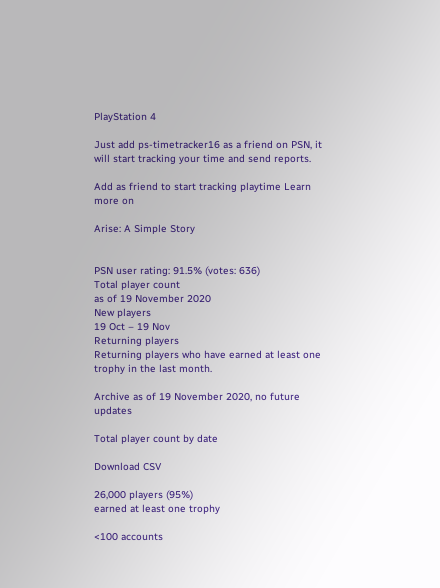PlayStation 4

Just add ps-timetracker16 as a friend on PSN, it will start tracking your time and send reports.

Add as friend to start tracking playtime Learn more on

Arise: A Simple Story


PSN user rating: 91.5% (votes: 636)
Total player count
as of 19 November 2020
New players
19 Oct – 19 Nov
Returning players
Returning players who have earned at least one trophy in the last month.

Archive as of 19 November 2020, no future updates

Total player count by date

Download CSV

26,000 players (95%)
earned at least one trophy

<100 accounts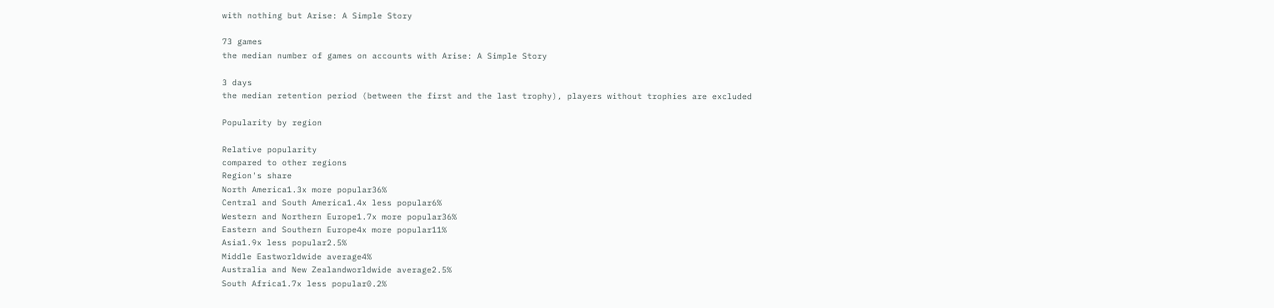with nothing but Arise: A Simple Story

73 games
the median number of games on accounts with Arise: A Simple Story

3 days
the median retention period (between the first and the last trophy), players without trophies are excluded

Popularity by region

Relative popularity
compared to other regions
Region's share
North America1.3x more popular36%
Central and South America1.4x less popular6%
Western and Northern Europe1.7x more popular36%
Eastern and Southern Europe4x more popular11%
Asia1.9x less popular2.5%
Middle Eastworldwide average4%
Australia and New Zealandworldwide average2.5%
South Africa1.7x less popular0.2%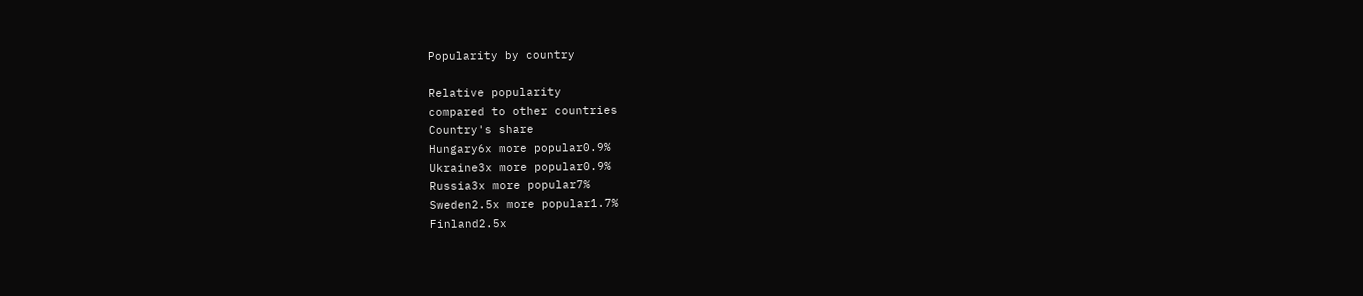Popularity by country

Relative popularity
compared to other countries
Country's share
Hungary6x more popular0.9%
Ukraine3x more popular0.9%
Russia3x more popular7%
Sweden2.5x more popular1.7%
Finland2.5x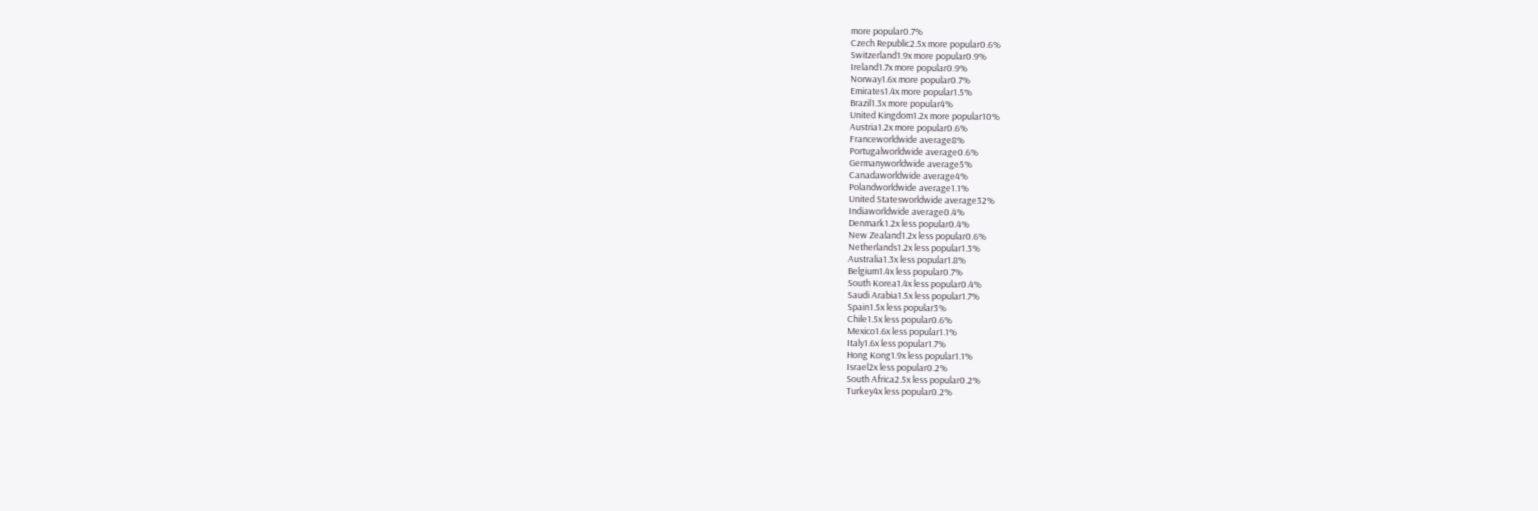more popular0.7%
Czech Republic2.5x more popular0.6%
Switzerland1.9x more popular0.9%
Ireland1.7x more popular0.9%
Norway1.6x more popular0.7%
Emirates1.4x more popular1.5%
Brazil1.3x more popular4%
United Kingdom1.2x more popular10%
Austria1.2x more popular0.6%
Franceworldwide average8%
Portugalworldwide average0.6%
Germanyworldwide average5%
Canadaworldwide average4%
Polandworldwide average1.1%
United Statesworldwide average32%
Indiaworldwide average0.4%
Denmark1.2x less popular0.4%
New Zealand1.2x less popular0.6%
Netherlands1.2x less popular1.3%
Australia1.3x less popular1.8%
Belgium1.4x less popular0.7%
South Korea1.4x less popular0.4%
Saudi Arabia1.5x less popular1.7%
Spain1.5x less popular3%
Chile1.5x less popular0.6%
Mexico1.6x less popular1.1%
Italy1.6x less popular1.7%
Hong Kong1.9x less popular1.1%
Israel2x less popular0.2%
South Africa2.5x less popular0.2%
Turkey4x less popular0.2%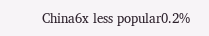China6x less popular0.2%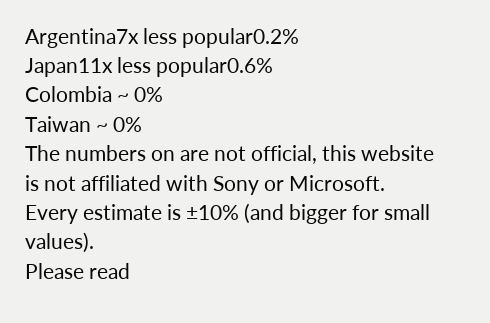Argentina7x less popular0.2%
Japan11x less popular0.6%
Colombia ~ 0%
Taiwan ~ 0%
The numbers on are not official, this website is not affiliated with Sony or Microsoft.
Every estimate is ±10% (and bigger for small values).
Please read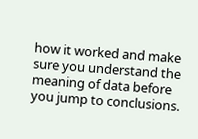how it worked and make sure you understand the meaning of data before you jump to conclusions.